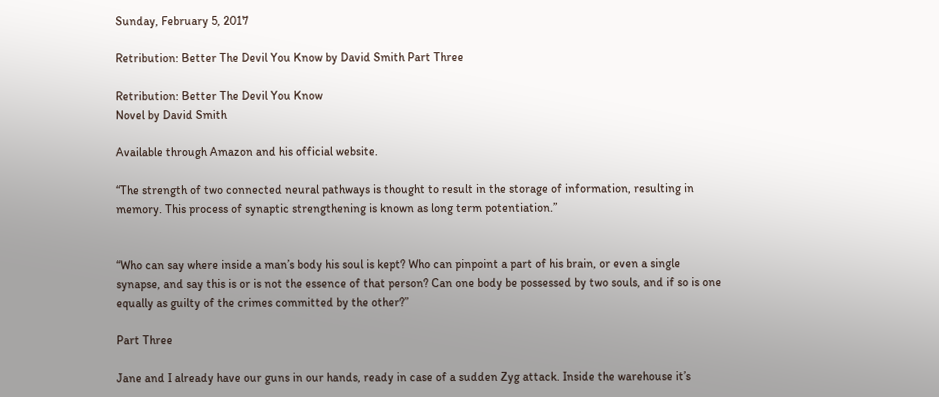Sunday, February 5, 2017

Retribution: Better The Devil You Know by David Smith Part Three

Retribution: Better The Devil You Know
Novel by David Smith

Available through Amazon and his official website.

“The strength of two connected neural pathways is thought to result in the storage of information, resulting in memory. This process of synaptic strengthening is known as long term potentiation.”


“Who can say where inside a man’s body his soul is kept? Who can pinpoint a part of his brain, or even a single synapse, and say this is or is not the essence of that person? Can one body be possessed by two souls, and if so is one equally as guilty of the crimes committed by the other?”

Part Three

Jane and I already have our guns in our hands, ready in case of a sudden Zyg attack. Inside the warehouse it’s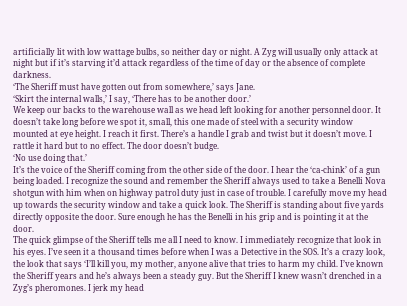artificially lit with low wattage bulbs, so neither day or night. A Zyg will usually only attack at night but if it’s starving it’d attack regardless of the time of day or the absence of complete darkness.
‘The Sheriff must have gotten out from somewhere,’ says Jane.
‘Skirt the internal walls,’ I say, ‘There has to be another door.’
We keep our backs to the warehouse wall as we head left looking for another personnel door. It doesn’t take long before we spot it, small, this one made of steel with a security window mounted at eye height. I reach it first. There’s a handle I grab and twist but it doesn’t move. I rattle it hard but to no effect. The door doesn’t budge.
‘No use doing that.’
It’s the voice of the Sheriff coming from the other side of the door. I hear the ‘ca-chink’ of a gun being loaded. I recognize the sound and remember the Sheriff always used to take a Benelli Nova shotgun with him when on highway patrol duty just in case of trouble. I carefully move my head up towards the security window and take a quick look. The Sheriff is standing about five yards directly opposite the door. Sure enough he has the Benelli in his grip and is pointing it at the door.
The quick glimpse of the Sheriff tells me all I need to know. I immediately recognize that look in his eyes. I’ve seen it a thousand times before when I was a Detective in the SOS. It’s a crazy look, the look that says ‘I’ll kill you, my mother, anyone alive that tries to harm my child. I’ve known the Sheriff years and he’s always been a steady guy. But the Sheriff I knew wasn’t drenched in a Zyg’s pheromones. I jerk my head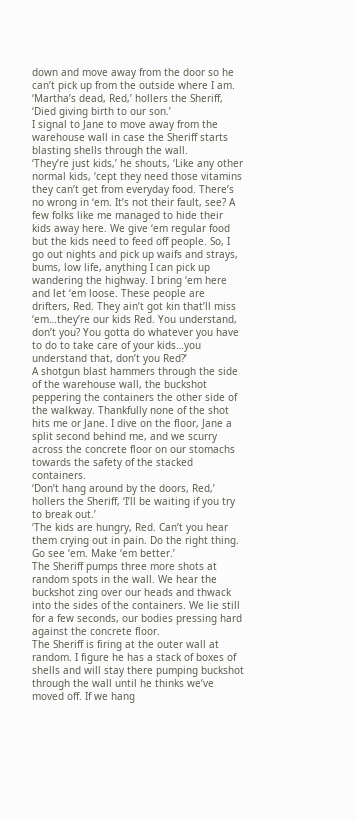down and move away from the door so he can’t pick up from the outside where I am.
‘Martha’s dead, Red,’ hollers the Sheriff, ‘Died giving birth to our son.’
I signal to Jane to move away from the warehouse wall in case the Sheriff starts blasting shells through the wall.
‘They’re just kids,’ he shouts, ‘Like any other normal kids, ‘cept they need those vitamins they can’t get from everyday food. There’s no wrong in ‘em. It’s not their fault, see? A few folks like me managed to hide their kids away here. We give ‘em regular food but the kids need to feed off people. So, I go out nights and pick up waifs and strays, bums, low life, anything I can pick up wandering the highway. I bring ‘em here and let ‘em loose. These people are drifters, Red. They ain’t got kin that’ll miss ‘em…they’re our kids Red. You understand, don’t you? You gotta do whatever you have to do to take care of your kids…you understand that, don’t you Red?’
A shotgun blast hammers through the side of the warehouse wall, the buckshot peppering the containers the other side of the walkway. Thankfully none of the shot hits me or Jane. I dive on the floor, Jane a split second behind me, and we scurry across the concrete floor on our stomachs towards the safety of the stacked containers.
‘Don’t hang around by the doors, Red,’ hollers the Sheriff, ‘I’ll be waiting if you try to break out.’
‘The kids are hungry, Red. Can’t you hear them crying out in pain. Do the right thing. Go see ‘em. Make ‘em better.’
The Sheriff pumps three more shots at random spots in the wall. We hear the buckshot zing over our heads and thwack into the sides of the containers. We lie still for a few seconds, our bodies pressing hard against the concrete floor.
The Sheriff is firing at the outer wall at random. I figure he has a stack of boxes of shells and will stay there pumping buckshot through the wall until he thinks we’ve moved off. If we hang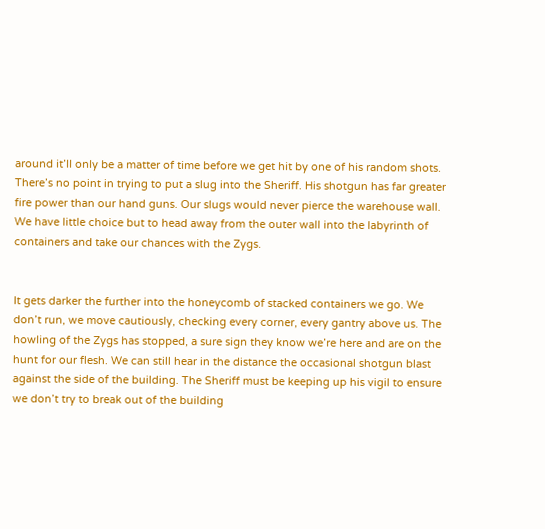around it’ll only be a matter of time before we get hit by one of his random shots. There’s no point in trying to put a slug into the Sheriff. His shotgun has far greater fire power than our hand guns. Our slugs would never pierce the warehouse wall. We have little choice but to head away from the outer wall into the labyrinth of containers and take our chances with the Zygs.


It gets darker the further into the honeycomb of stacked containers we go. We don’t run, we move cautiously, checking every corner, every gantry above us. The howling of the Zygs has stopped, a sure sign they know we’re here and are on the hunt for our flesh. We can still hear in the distance the occasional shotgun blast against the side of the building. The Sheriff must be keeping up his vigil to ensure we don’t try to break out of the building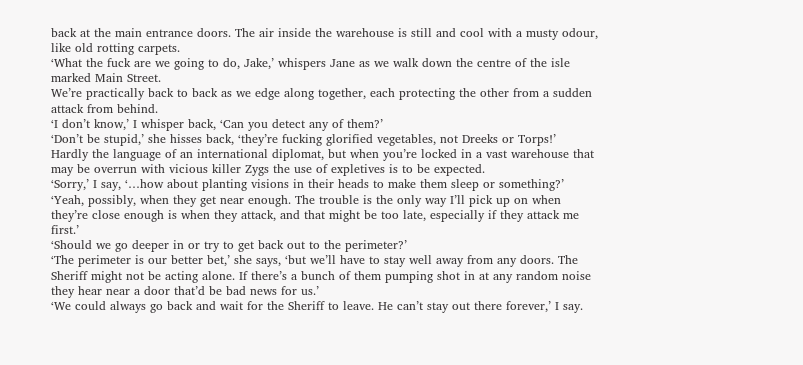back at the main entrance doors. The air inside the warehouse is still and cool with a musty odour, like old rotting carpets.
‘What the fuck are we going to do, Jake,’ whispers Jane as we walk down the centre of the isle marked Main Street.
We’re practically back to back as we edge along together, each protecting the other from a sudden attack from behind.
‘I don’t know,’ I whisper back, ‘Can you detect any of them?’
‘Don’t be stupid,’ she hisses back, ‘they’re fucking glorified vegetables, not Dreeks or Torps!’
Hardly the language of an international diplomat, but when you’re locked in a vast warehouse that may be overrun with vicious killer Zygs the use of expletives is to be expected.
‘Sorry,’ I say, ‘…how about planting visions in their heads to make them sleep or something?’
‘Yeah, possibly, when they get near enough. The trouble is the only way I’ll pick up on when they’re close enough is when they attack, and that might be too late, especially if they attack me first.’
‘Should we go deeper in or try to get back out to the perimeter?’
‘The perimeter is our better bet,’ she says, ‘but we’ll have to stay well away from any doors. The Sheriff might not be acting alone. If there’s a bunch of them pumping shot in at any random noise they hear near a door that’d be bad news for us.’
‘We could always go back and wait for the Sheriff to leave. He can’t stay out there forever,’ I say.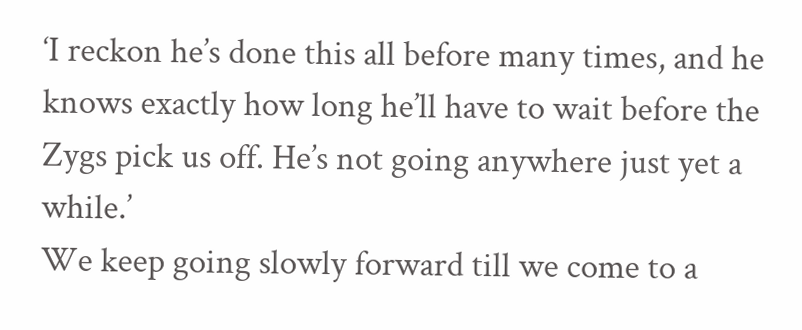‘I reckon he’s done this all before many times, and he knows exactly how long he’ll have to wait before the Zygs pick us off. He’s not going anywhere just yet a while.’
We keep going slowly forward till we come to a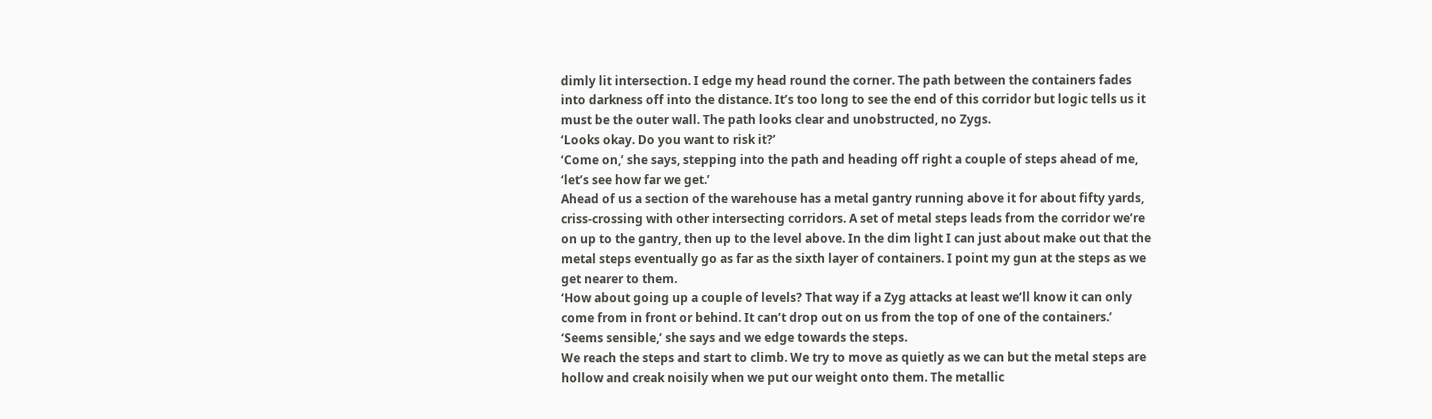dimly lit intersection. I edge my head round the corner. The path between the containers fades into darkness off into the distance. It’s too long to see the end of this corridor but logic tells us it must be the outer wall. The path looks clear and unobstructed, no Zygs.
‘Looks okay. Do you want to risk it?’
‘Come on,’ she says, stepping into the path and heading off right a couple of steps ahead of me, ‘let’s see how far we get.’
Ahead of us a section of the warehouse has a metal gantry running above it for about fifty yards, criss-crossing with other intersecting corridors. A set of metal steps leads from the corridor we’re on up to the gantry, then up to the level above. In the dim light I can just about make out that the metal steps eventually go as far as the sixth layer of containers. I point my gun at the steps as we get nearer to them.
‘How about going up a couple of levels? That way if a Zyg attacks at least we’ll know it can only come from in front or behind. It can’t drop out on us from the top of one of the containers.’
‘Seems sensible,’ she says and we edge towards the steps.
We reach the steps and start to climb. We try to move as quietly as we can but the metal steps are hollow and creak noisily when we put our weight onto them. The metallic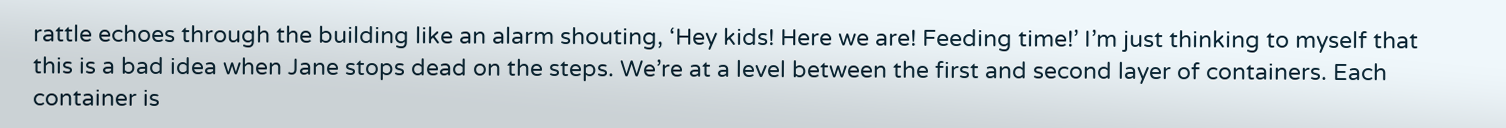rattle echoes through the building like an alarm shouting, ‘Hey kids! Here we are! Feeding time!’ I’m just thinking to myself that this is a bad idea when Jane stops dead on the steps. We’re at a level between the first and second layer of containers. Each container is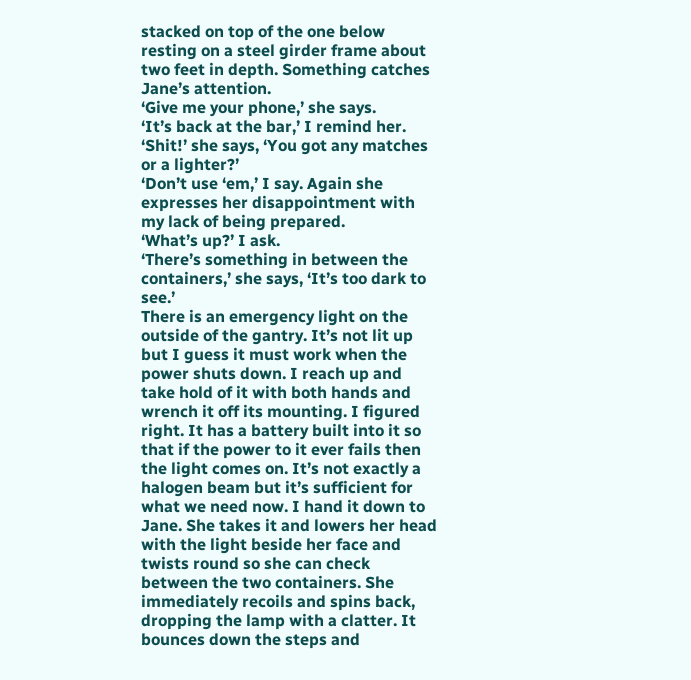stacked on top of the one below resting on a steel girder frame about two feet in depth. Something catches Jane’s attention.
‘Give me your phone,’ she says.
‘It’s back at the bar,’ I remind her.
‘Shit!’ she says, ‘You got any matches or a lighter?’
‘Don’t use ‘em,’ I say. Again she expresses her disappointment with my lack of being prepared.
‘What’s up?’ I ask.
‘There’s something in between the containers,’ she says, ‘It’s too dark to see.’
There is an emergency light on the outside of the gantry. It’s not lit up but I guess it must work when the power shuts down. I reach up and take hold of it with both hands and wrench it off its mounting. I figured right. It has a battery built into it so that if the power to it ever fails then the light comes on. It’s not exactly a halogen beam but it’s sufficient for what we need now. I hand it down to Jane. She takes it and lowers her head with the light beside her face and twists round so she can check between the two containers. She immediately recoils and spins back, dropping the lamp with a clatter. It bounces down the steps and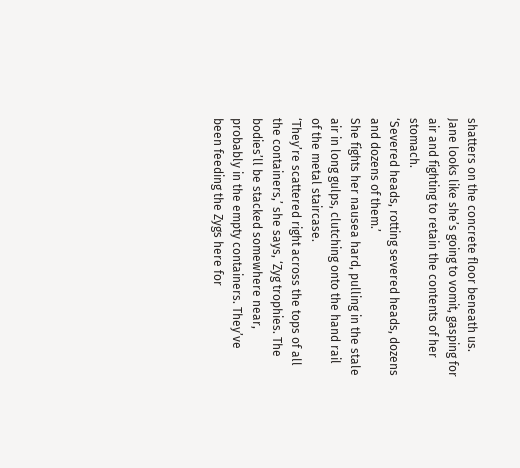shatters on the concrete floor beneath us. Jane looks like she’s going to vomit, gasping for air and fighting to retain the contents of her stomach.
‘Severed heads, rotting severed heads, dozens and dozens of them.’
She fights her nausea hard, pulling in the stale air in long gulps, clutching onto the hand rail of the metal staircase.
‘They’re scattered right across the tops of all the containers,’ she says, ‘Zyg trophies. The bodies’ll be stacked somewhere near, probably in the empty containers. They’ve been feeding the Zygs here for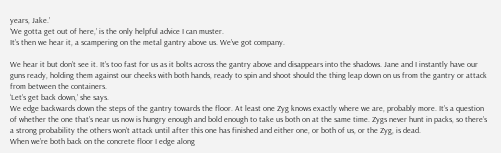years, Jake.’
‘We gotta get out of here,’ is the only helpful advice I can muster.
It’s then we hear it, a scampering on the metal gantry above us. We’ve got company.

We hear it but don’t see it. It’s too fast for us as it bolts across the gantry above and disappears into the shadows. Jane and I instantly have our guns ready, holding them against our cheeks with both hands, ready to spin and shoot should the thing leap down on us from the gantry or attack from between the containers.
‘Let’s get back down,’ she says.
We edge backwards down the steps of the gantry towards the floor. At least one Zyg knows exactly where we are, probably more. It’s a question of whether the one that’s near us now is hungry enough and bold enough to take us both on at the same time. Zygs never hunt in packs, so there’s a strong probability the others won’t attack until after this one has finished and either one, or both of us, or the Zyg, is dead.
When we’re both back on the concrete floor I edge along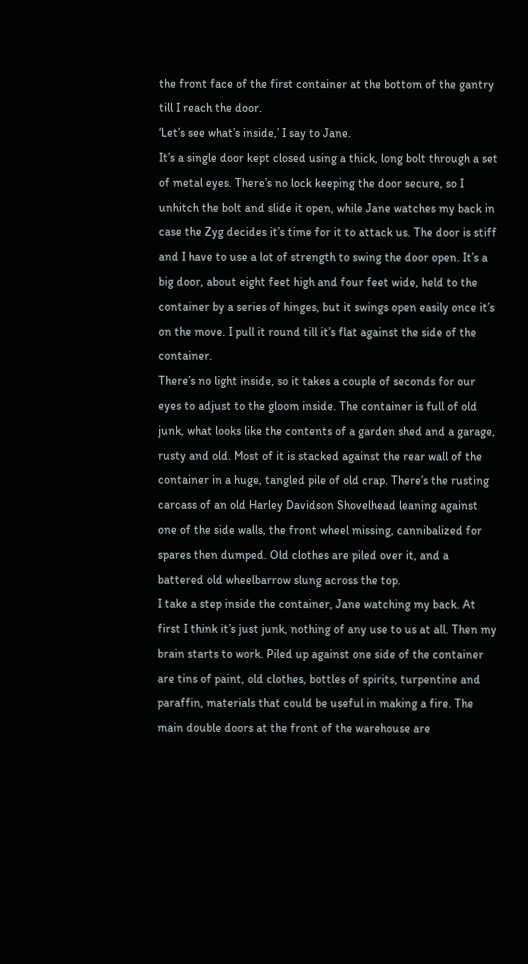the front face of the first container at the bottom of the gantry till I reach the door.
‘Let’s see what’s inside,’ I say to Jane.
It’s a single door kept closed using a thick, long bolt through a set of metal eyes. There’s no lock keeping the door secure, so I unhitch the bolt and slide it open, while Jane watches my back in case the Zyg decides it’s time for it to attack us. The door is stiff and I have to use a lot of strength to swing the door open. It’s a big door, about eight feet high and four feet wide, held to the container by a series of hinges, but it swings open easily once it’s on the move. I pull it round till it’s flat against the side of the container.
There’s no light inside, so it takes a couple of seconds for our eyes to adjust to the gloom inside. The container is full of old junk, what looks like the contents of a garden shed and a garage, rusty and old. Most of it is stacked against the rear wall of the container in a huge, tangled pile of old crap. There’s the rusting carcass of an old Harley Davidson Shovelhead leaning against one of the side walls, the front wheel missing, cannibalized for spares then dumped. Old clothes are piled over it, and a battered old wheelbarrow slung across the top.
I take a step inside the container, Jane watching my back. At first I think it’s just junk, nothing of any use to us at all. Then my brain starts to work. Piled up against one side of the container are tins of paint, old clothes, bottles of spirits, turpentine and paraffin, materials that could be useful in making a fire. The main double doors at the front of the warehouse are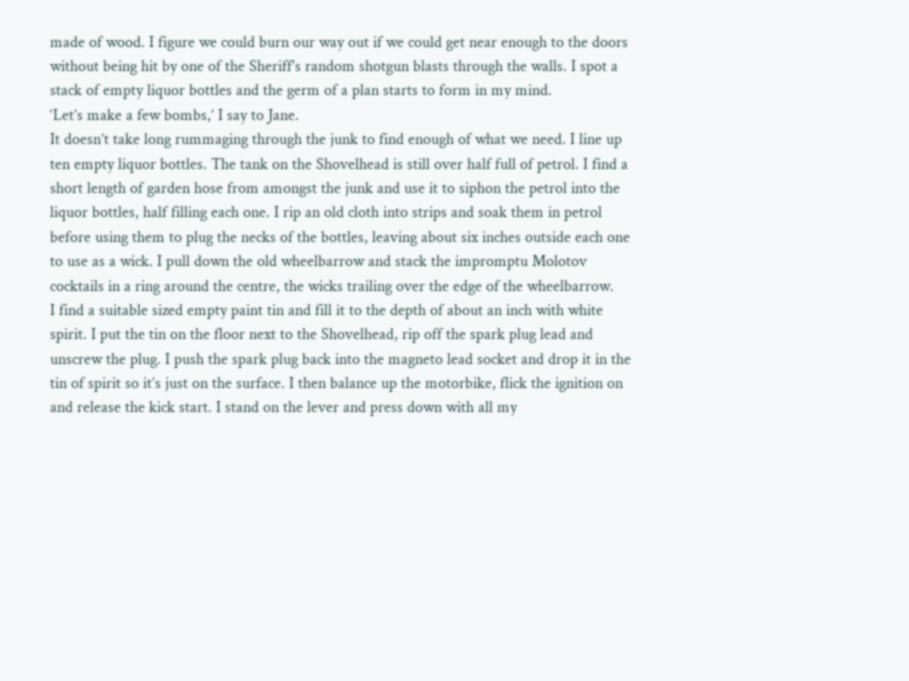made of wood. I figure we could burn our way out if we could get near enough to the doors without being hit by one of the Sheriff’s random shotgun blasts through the walls. I spot a stack of empty liquor bottles and the germ of a plan starts to form in my mind.
‘Let’s make a few bombs,’ I say to Jane.
It doesn’t take long rummaging through the junk to find enough of what we need. I line up ten empty liquor bottles. The tank on the Shovelhead is still over half full of petrol. I find a short length of garden hose from amongst the junk and use it to siphon the petrol into the liquor bottles, half filling each one. I rip an old cloth into strips and soak them in petrol before using them to plug the necks of the bottles, leaving about six inches outside each one to use as a wick. I pull down the old wheelbarrow and stack the impromptu Molotov cocktails in a ring around the centre, the wicks trailing over the edge of the wheelbarrow.
I find a suitable sized empty paint tin and fill it to the depth of about an inch with white spirit. I put the tin on the floor next to the Shovelhead, rip off the spark plug lead and unscrew the plug. I push the spark plug back into the magneto lead socket and drop it in the tin of spirit so it’s just on the surface. I then balance up the motorbike, flick the ignition on and release the kick start. I stand on the lever and press down with all my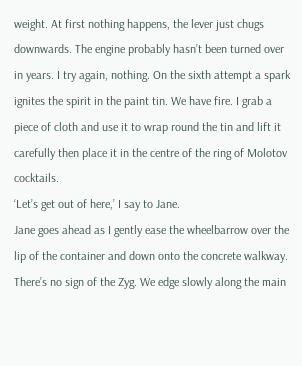weight. At first nothing happens, the lever just chugs downwards. The engine probably hasn’t been turned over in years. I try again, nothing. On the sixth attempt a spark ignites the spirit in the paint tin. We have fire. I grab a piece of cloth and use it to wrap round the tin and lift it carefully then place it in the centre of the ring of Molotov cocktails.
‘Let’s get out of here,’ I say to Jane.
Jane goes ahead as I gently ease the wheelbarrow over the lip of the container and down onto the concrete walkway. There’s no sign of the Zyg. We edge slowly along the main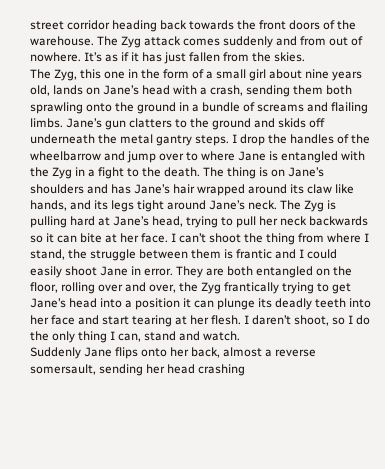street corridor heading back towards the front doors of the warehouse. The Zyg attack comes suddenly and from out of nowhere. It’s as if it has just fallen from the skies.
The Zyg, this one in the form of a small girl about nine years old, lands on Jane’s head with a crash, sending them both sprawling onto the ground in a bundle of screams and flailing limbs. Jane’s gun clatters to the ground and skids off underneath the metal gantry steps. I drop the handles of the wheelbarrow and jump over to where Jane is entangled with the Zyg in a fight to the death. The thing is on Jane’s shoulders and has Jane’s hair wrapped around its claw like hands, and its legs tight around Jane’s neck. The Zyg is pulling hard at Jane’s head, trying to pull her neck backwards so it can bite at her face. I can’t shoot the thing from where I stand, the struggle between them is frantic and I could easily shoot Jane in error. They are both entangled on the floor, rolling over and over, the Zyg frantically trying to get Jane’s head into a position it can plunge its deadly teeth into her face and start tearing at her flesh. I daren’t shoot, so I do the only thing I can, stand and watch.
Suddenly Jane flips onto her back, almost a reverse somersault, sending her head crashing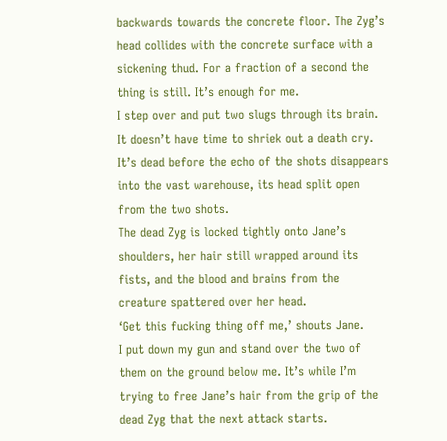backwards towards the concrete floor. The Zyg’s head collides with the concrete surface with a sickening thud. For a fraction of a second the thing is still. It’s enough for me.
I step over and put two slugs through its brain. It doesn’t have time to shriek out a death cry. It’s dead before the echo of the shots disappears into the vast warehouse, its head split open from the two shots.
The dead Zyg is locked tightly onto Jane’s shoulders, her hair still wrapped around its fists, and the blood and brains from the creature spattered over her head.
‘Get this fucking thing off me,’ shouts Jane.
I put down my gun and stand over the two of them on the ground below me. It’s while I’m trying to free Jane’s hair from the grip of the dead Zyg that the next attack starts.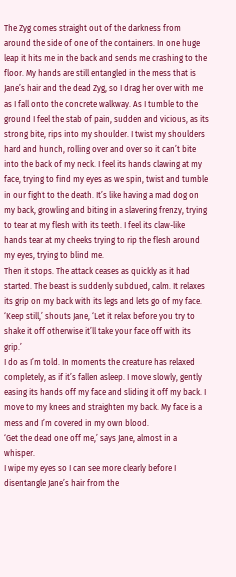The Zyg comes straight out of the darkness from around the side of one of the containers. In one huge leap it hits me in the back and sends me crashing to the floor. My hands are still entangled in the mess that is Jane’s hair and the dead Zyg, so I drag her over with me as I fall onto the concrete walkway. As I tumble to the ground I feel the stab of pain, sudden and vicious, as its strong bite, rips into my shoulder. I twist my shoulders hard and hunch, rolling over and over so it can’t bite into the back of my neck. I feel its hands clawing at my face, trying to find my eyes as we spin, twist and tumble in our fight to the death. It’s like having a mad dog on my back, growling and biting in a slavering frenzy, trying to tear at my flesh with its teeth. I feel its claw-like hands tear at my cheeks trying to rip the flesh around my eyes, trying to blind me.
Then it stops. The attack ceases as quickly as it had started. The beast is suddenly subdued, calm. It relaxes its grip on my back with its legs and lets go of my face.
‘Keep still,’ shouts Jane, ‘Let it relax before you try to shake it off otherwise it’ll take your face off with its grip.’
I do as I’m told. In moments the creature has relaxed completely, as if it’s fallen asleep. I move slowly, gently easing its hands off my face and sliding it off my back. I move to my knees and straighten my back. My face is a mess and I’m covered in my own blood.
‘Get the dead one off me,’ says Jane, almost in a whisper.
I wipe my eyes so I can see more clearly before I disentangle Jane’s hair from the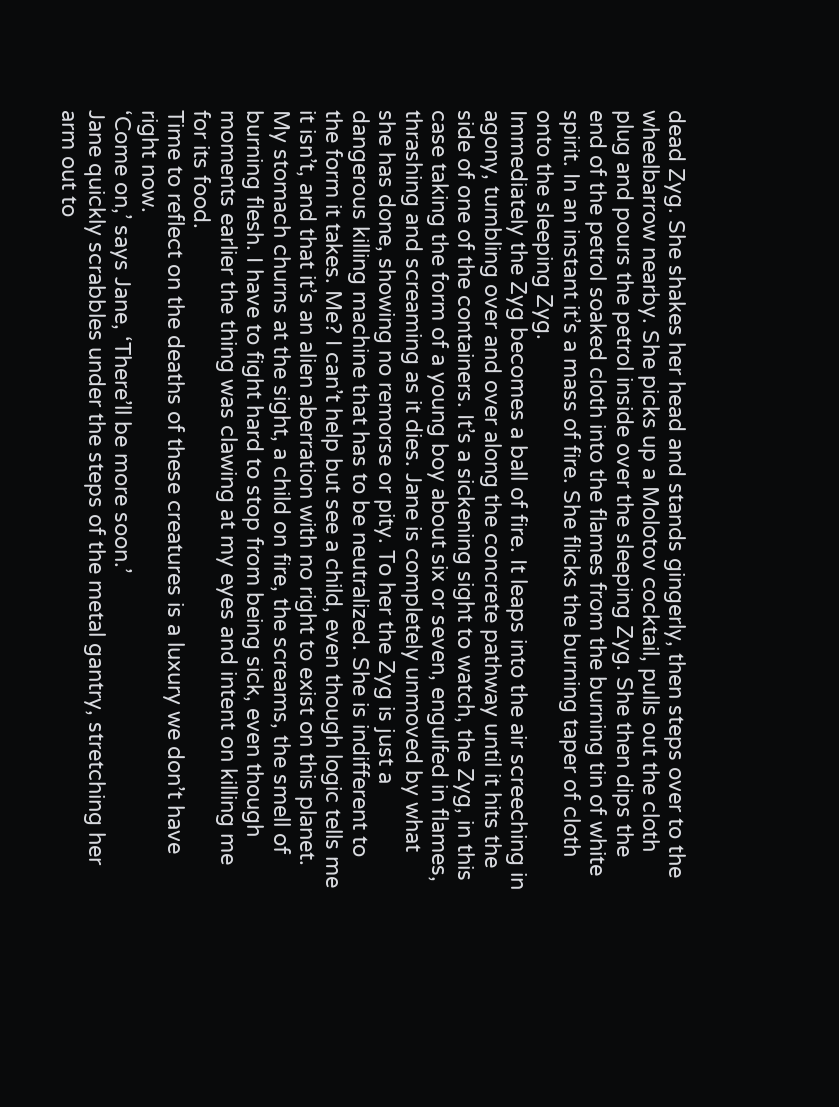dead Zyg. She shakes her head and stands gingerly, then steps over to the wheelbarrow nearby. She picks up a Molotov cocktail, pulls out the cloth plug and pours the petrol inside over the sleeping Zyg. She then dips the end of the petrol soaked cloth into the flames from the burning tin of white spirit. In an instant it’s a mass of fire. She flicks the burning taper of cloth onto the sleeping Zyg.
Immediately the Zyg becomes a ball of fire. It leaps into the air screeching in agony, tumbling over and over along the concrete pathway until it hits the side of one of the containers. It’s a sickening sight to watch, the Zyg, in this case taking the form of a young boy about six or seven, engulfed in flames, thrashing and screaming as it dies. Jane is completely unmoved by what she has done, showing no remorse or pity. To her the Zyg is just a dangerous killing machine that has to be neutralized. She is indifferent to the form it takes. Me? I can’t help but see a child, even though logic tells me it isn’t, and that it’s an alien aberration with no right to exist on this planet. My stomach churns at the sight, a child on fire, the screams, the smell of burning flesh. I have to fight hard to stop from being sick, even though moments earlier the thing was clawing at my eyes and intent on killing me for its food.
Time to reflect on the deaths of these creatures is a luxury we don’t have right now.
‘Come on,’ says Jane, ‘There’ll be more soon.’
Jane quickly scrabbles under the steps of the metal gantry, stretching her arm out to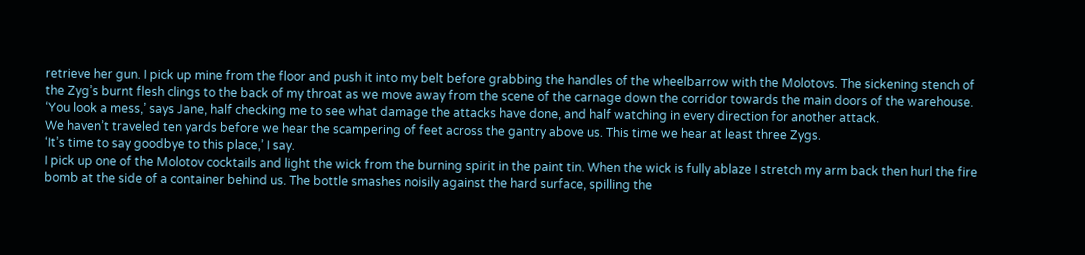retrieve her gun. I pick up mine from the floor and push it into my belt before grabbing the handles of the wheelbarrow with the Molotovs. The sickening stench of the Zyg’s burnt flesh clings to the back of my throat as we move away from the scene of the carnage down the corridor towards the main doors of the warehouse.
‘You look a mess,’ says Jane, half checking me to see what damage the attacks have done, and half watching in every direction for another attack.
We haven’t traveled ten yards before we hear the scampering of feet across the gantry above us. This time we hear at least three Zygs.
‘It’s time to say goodbye to this place,’ I say.
I pick up one of the Molotov cocktails and light the wick from the burning spirit in the paint tin. When the wick is fully ablaze I stretch my arm back then hurl the fire bomb at the side of a container behind us. The bottle smashes noisily against the hard surface, spilling the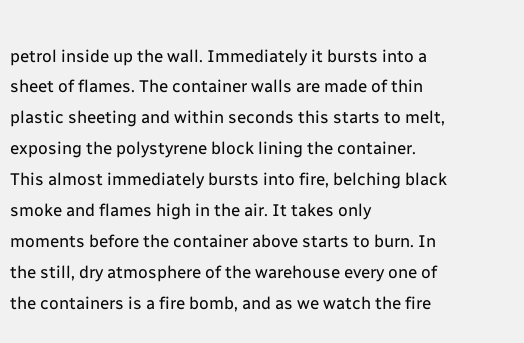petrol inside up the wall. Immediately it bursts into a sheet of flames. The container walls are made of thin plastic sheeting and within seconds this starts to melt, exposing the polystyrene block lining the container. This almost immediately bursts into fire, belching black smoke and flames high in the air. It takes only moments before the container above starts to burn. In the still, dry atmosphere of the warehouse every one of the containers is a fire bomb, and as we watch the fire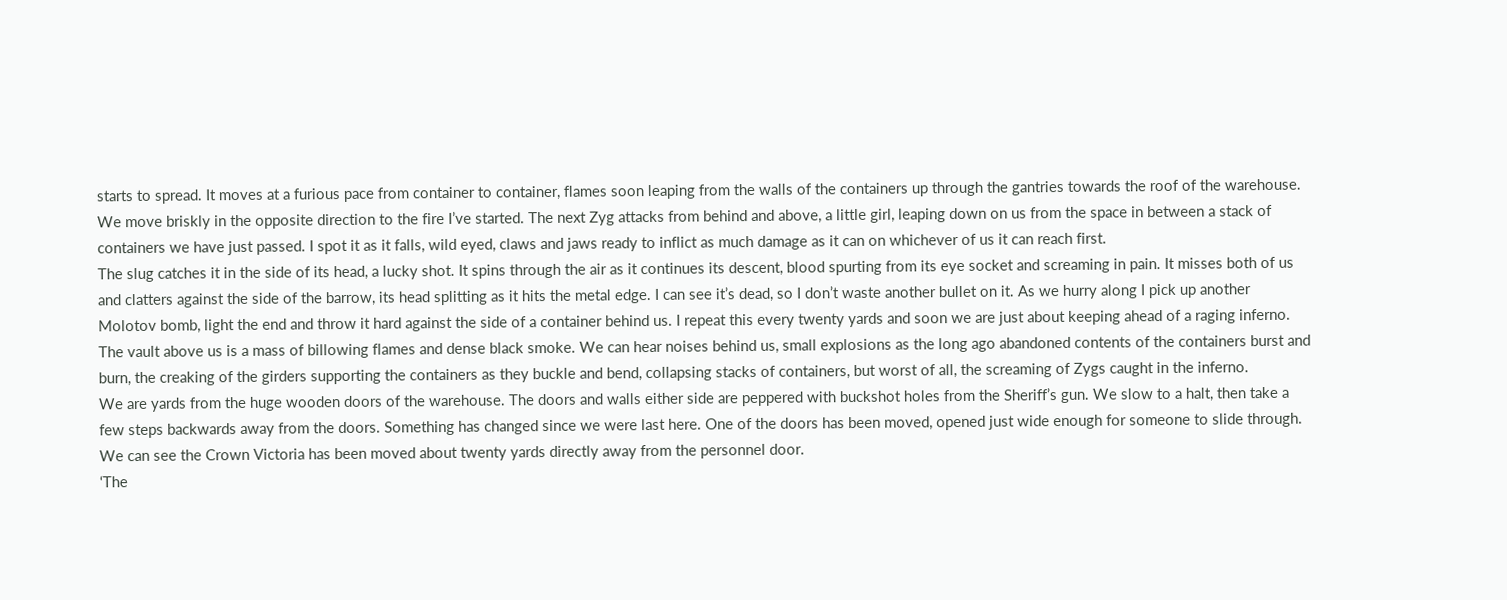starts to spread. It moves at a furious pace from container to container, flames soon leaping from the walls of the containers up through the gantries towards the roof of the warehouse.
We move briskly in the opposite direction to the fire I’ve started. The next Zyg attacks from behind and above, a little girl, leaping down on us from the space in between a stack of containers we have just passed. I spot it as it falls, wild eyed, claws and jaws ready to inflict as much damage as it can on whichever of us it can reach first.
The slug catches it in the side of its head, a lucky shot. It spins through the air as it continues its descent, blood spurting from its eye socket and screaming in pain. It misses both of us and clatters against the side of the barrow, its head splitting as it hits the metal edge. I can see it’s dead, so I don’t waste another bullet on it. As we hurry along I pick up another Molotov bomb, light the end and throw it hard against the side of a container behind us. I repeat this every twenty yards and soon we are just about keeping ahead of a raging inferno. The vault above us is a mass of billowing flames and dense black smoke. We can hear noises behind us, small explosions as the long ago abandoned contents of the containers burst and burn, the creaking of the girders supporting the containers as they buckle and bend, collapsing stacks of containers, but worst of all, the screaming of Zygs caught in the inferno.
We are yards from the huge wooden doors of the warehouse. The doors and walls either side are peppered with buckshot holes from the Sheriff’s gun. We slow to a halt, then take a few steps backwards away from the doors. Something has changed since we were last here. One of the doors has been moved, opened just wide enough for someone to slide through. We can see the Crown Victoria has been moved about twenty yards directly away from the personnel door.
‘The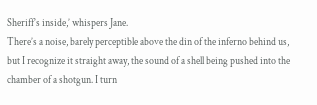Sheriff’s inside,’ whispers Jane.
There’s a noise, barely perceptible above the din of the inferno behind us, but I recognize it straight away, the sound of a shell being pushed into the chamber of a shotgun. I turn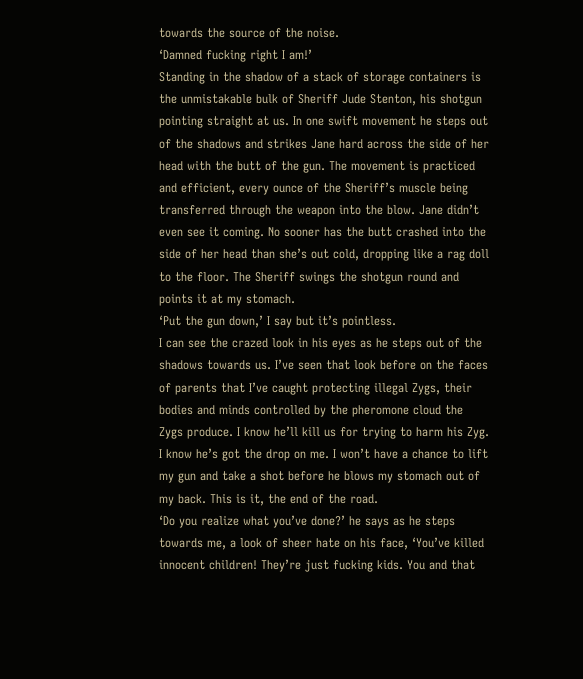towards the source of the noise.
‘Damned fucking right I am!’
Standing in the shadow of a stack of storage containers is the unmistakable bulk of Sheriff Jude Stenton, his shotgun pointing straight at us. In one swift movement he steps out of the shadows and strikes Jane hard across the side of her head with the butt of the gun. The movement is practiced and efficient, every ounce of the Sheriff’s muscle being transferred through the weapon into the blow. Jane didn’t even see it coming. No sooner has the butt crashed into the side of her head than she’s out cold, dropping like a rag doll to the floor. The Sheriff swings the shotgun round and points it at my stomach.
‘Put the gun down,’ I say but it’s pointless.
I can see the crazed look in his eyes as he steps out of the shadows towards us. I’ve seen that look before on the faces of parents that I’ve caught protecting illegal Zygs, their bodies and minds controlled by the pheromone cloud the Zygs produce. I know he’ll kill us for trying to harm his Zyg. I know he’s got the drop on me. I won’t have a chance to lift my gun and take a shot before he blows my stomach out of my back. This is it, the end of the road.
‘Do you realize what you’ve done?’ he says as he steps towards me, a look of sheer hate on his face, ‘You’ve killed innocent children! They’re just fucking kids. You and that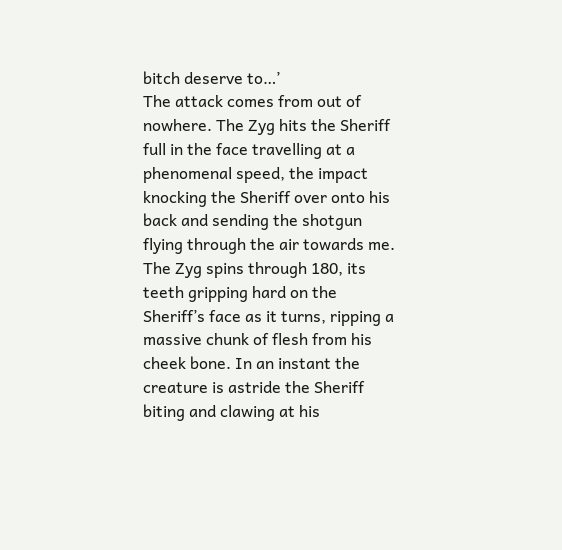bitch deserve to…’
The attack comes from out of nowhere. The Zyg hits the Sheriff full in the face travelling at a phenomenal speed, the impact knocking the Sheriff over onto his back and sending the shotgun flying through the air towards me. The Zyg spins through 180, its teeth gripping hard on the Sheriff’s face as it turns, ripping a massive chunk of flesh from his cheek bone. In an instant the creature is astride the Sheriff biting and clawing at his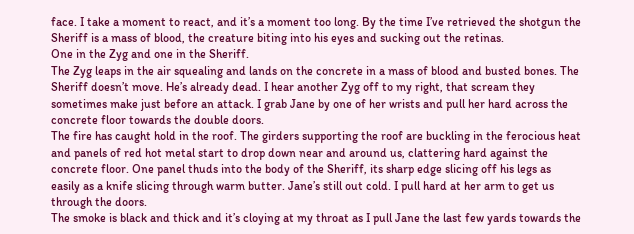face. I take a moment to react, and it’s a moment too long. By the time I’ve retrieved the shotgun the Sheriff is a mass of blood, the creature biting into his eyes and sucking out the retinas.
One in the Zyg and one in the Sheriff.
The Zyg leaps in the air squealing and lands on the concrete in a mass of blood and busted bones. The Sheriff doesn’t move. He’s already dead. I hear another Zyg off to my right, that scream they sometimes make just before an attack. I grab Jane by one of her wrists and pull her hard across the concrete floor towards the double doors.
The fire has caught hold in the roof. The girders supporting the roof are buckling in the ferocious heat and panels of red hot metal start to drop down near and around us, clattering hard against the concrete floor. One panel thuds into the body of the Sheriff, its sharp edge slicing off his legs as easily as a knife slicing through warm butter. Jane’s still out cold. I pull hard at her arm to get us through the doors.
The smoke is black and thick and it’s cloying at my throat as I pull Jane the last few yards towards the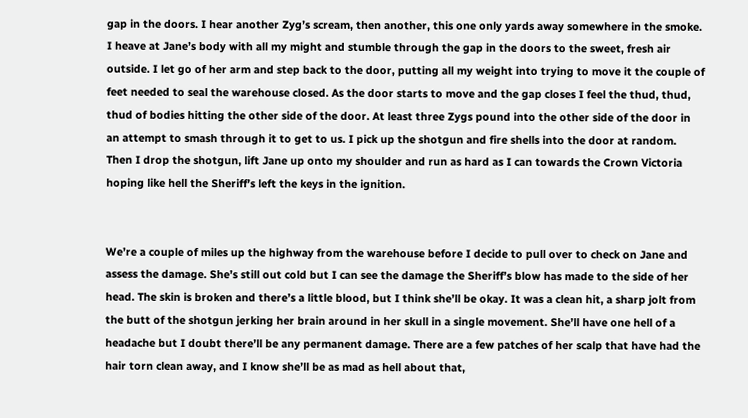gap in the doors. I hear another Zyg’s scream, then another, this one only yards away somewhere in the smoke. I heave at Jane’s body with all my might and stumble through the gap in the doors to the sweet, fresh air outside. I let go of her arm and step back to the door, putting all my weight into trying to move it the couple of feet needed to seal the warehouse closed. As the door starts to move and the gap closes I feel the thud, thud, thud of bodies hitting the other side of the door. At least three Zygs pound into the other side of the door in an attempt to smash through it to get to us. I pick up the shotgun and fire shells into the door at random. Then I drop the shotgun, lift Jane up onto my shoulder and run as hard as I can towards the Crown Victoria hoping like hell the Sheriff’s left the keys in the ignition.


We’re a couple of miles up the highway from the warehouse before I decide to pull over to check on Jane and assess the damage. She’s still out cold but I can see the damage the Sheriff’s blow has made to the side of her head. The skin is broken and there’s a little blood, but I think she’ll be okay. It was a clean hit, a sharp jolt from the butt of the shotgun jerking her brain around in her skull in a single movement. She’ll have one hell of a headache but I doubt there’ll be any permanent damage. There are a few patches of her scalp that have had the hair torn clean away, and I know she’ll be as mad as hell about that,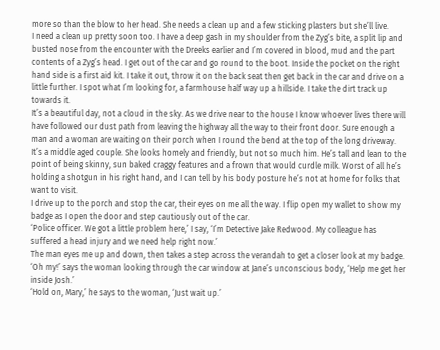more so than the blow to her head. She needs a clean up and a few sticking plasters but she’ll live.
I need a clean up pretty soon too. I have a deep gash in my shoulder from the Zyg’s bite, a split lip and busted nose from the encounter with the Dreeks earlier and I’m covered in blood, mud and the part contents of a Zyg’s head. I get out of the car and go round to the boot. Inside the pocket on the right hand side is a first aid kit. I take it out, throw it on the back seat then get back in the car and drive on a little further. I spot what I’m looking for, a farmhouse half way up a hillside. I take the dirt track up towards it.
It’s a beautiful day, not a cloud in the sky. As we drive near to the house I know whoever lives there will have followed our dust path from leaving the highway all the way to their front door. Sure enough a man and a woman are waiting on their porch when I round the bend at the top of the long driveway. It’s a middle aged couple. She looks homely and friendly, but not so much him. He’s tall and lean to the point of being skinny, sun baked craggy features and a frown that would curdle milk. Worst of all he’s holding a shotgun in his right hand, and I can tell by his body posture he’s not at home for folks that want to visit.
I drive up to the porch and stop the car, their eyes on me all the way. I flip open my wallet to show my badge as I open the door and step cautiously out of the car.
‘Police officer. We got a little problem here,’ I say, ‘I’m Detective Jake Redwood. My colleague has suffered a head injury and we need help right now.’
The man eyes me up and down, then takes a step across the verandah to get a closer look at my badge.
‘Oh my!’ says the woman looking through the car window at Jane’s unconscious body, ‘Help me get her inside Josh.’
‘Hold on, Mary,’ he says to the woman, ‘Just wait up.’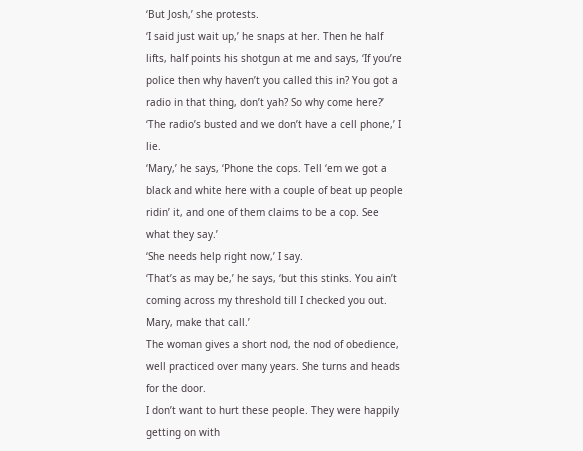‘But Josh,’ she protests.
‘I said just wait up,’ he snaps at her. Then he half lifts, half points his shotgun at me and says, ‘If you’re police then why haven’t you called this in? You got a radio in that thing, don’t yah? So why come here?’
‘The radio’s busted and we don’t have a cell phone,’ I lie.
‘Mary,’ he says, ‘Phone the cops. Tell ‘em we got a black and white here with a couple of beat up people ridin’ it, and one of them claims to be a cop. See what they say.’
‘She needs help right now,’ I say.
‘That’s as may be,’ he says, ‘but this stinks. You ain’t coming across my threshold till I checked you out. Mary, make that call.’
The woman gives a short nod, the nod of obedience, well practiced over many years. She turns and heads for the door.
I don’t want to hurt these people. They were happily getting on with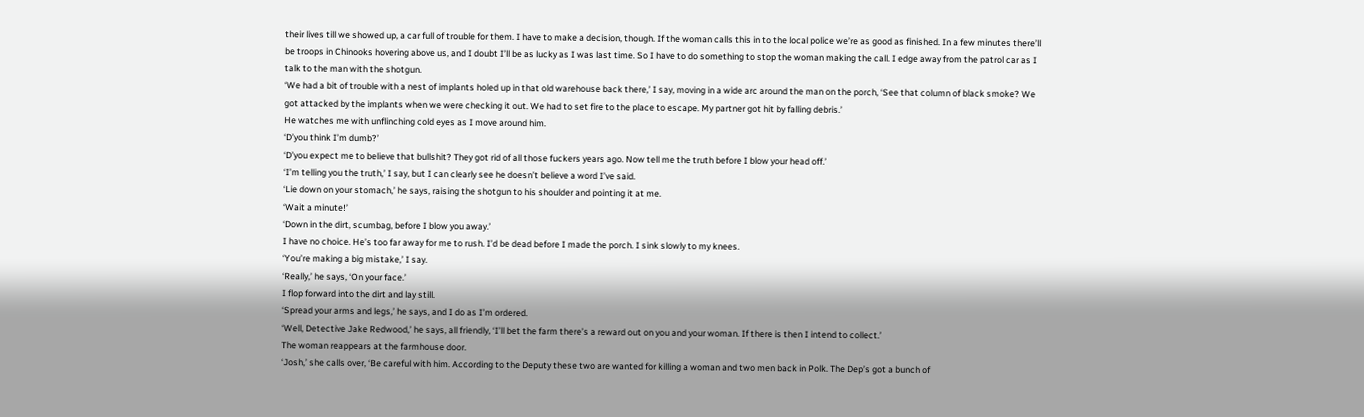their lives till we showed up, a car full of trouble for them. I have to make a decision, though. If the woman calls this in to the local police we’re as good as finished. In a few minutes there’ll be troops in Chinooks hovering above us, and I doubt I’ll be as lucky as I was last time. So I have to do something to stop the woman making the call. I edge away from the patrol car as I talk to the man with the shotgun.
‘We had a bit of trouble with a nest of implants holed up in that old warehouse back there,’ I say, moving in a wide arc around the man on the porch, ‘See that column of black smoke? We got attacked by the implants when we were checking it out. We had to set fire to the place to escape. My partner got hit by falling debris.’
He watches me with unflinching cold eyes as I move around him.
‘D’you think I’m dumb?’
‘D’you expect me to believe that bullshit? They got rid of all those fuckers years ago. Now tell me the truth before I blow your head off.’
‘I’m telling you the truth,’ I say, but I can clearly see he doesn’t believe a word I’ve said.
‘Lie down on your stomach,’ he says, raising the shotgun to his shoulder and pointing it at me.
‘Wait a minute!’
‘Down in the dirt, scumbag, before I blow you away.’
I have no choice. He’s too far away for me to rush. I’d be dead before I made the porch. I sink slowly to my knees.
‘You’re making a big mistake,’ I say.
‘Really,’ he says, ‘On your face.’
I flop forward into the dirt and lay still.
‘Spread your arms and legs,’ he says, and I do as I’m ordered.
‘Well, Detective Jake Redwood,’ he says, all friendly, ‘I’ll bet the farm there’s a reward out on you and your woman. If there is then I intend to collect.’
The woman reappears at the farmhouse door.
‘Josh,’ she calls over, ‘Be careful with him. According to the Deputy these two are wanted for killing a woman and two men back in Polk. The Dep’s got a bunch of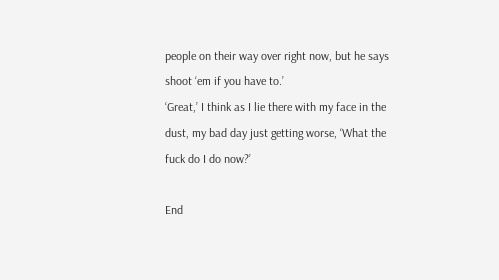people on their way over right now, but he says shoot ‘em if you have to.’
‘Great,’ I think as I lie there with my face in the dust, my bad day just getting worse, ‘What the fuck do I do now?’

End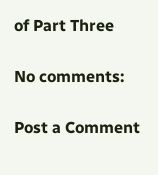of Part Three

No comments:

Post a Comment